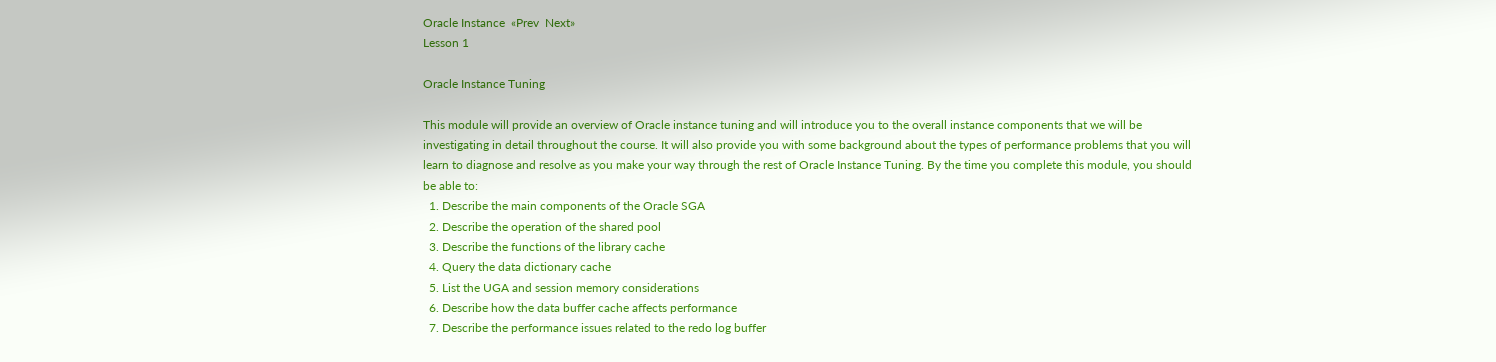Oracle Instance  «Prev  Next»
Lesson 1

Oracle Instance Tuning

This module will provide an overview of Oracle instance tuning and will introduce you to the overall instance components that we will be investigating in detail throughout the course. It will also provide you with some background about the types of performance problems that you will learn to diagnose and resolve as you make your way through the rest of Oracle Instance Tuning. By the time you complete this module, you should be able to:
  1. Describe the main components of the Oracle SGA
  2. Describe the operation of the shared pool
  3. Describe the functions of the library cache
  4. Query the data dictionary cache
  5. List the UGA and session memory considerations
  6. Describe how the data buffer cache affects performance
  7. Describe the performance issues related to the redo log buffer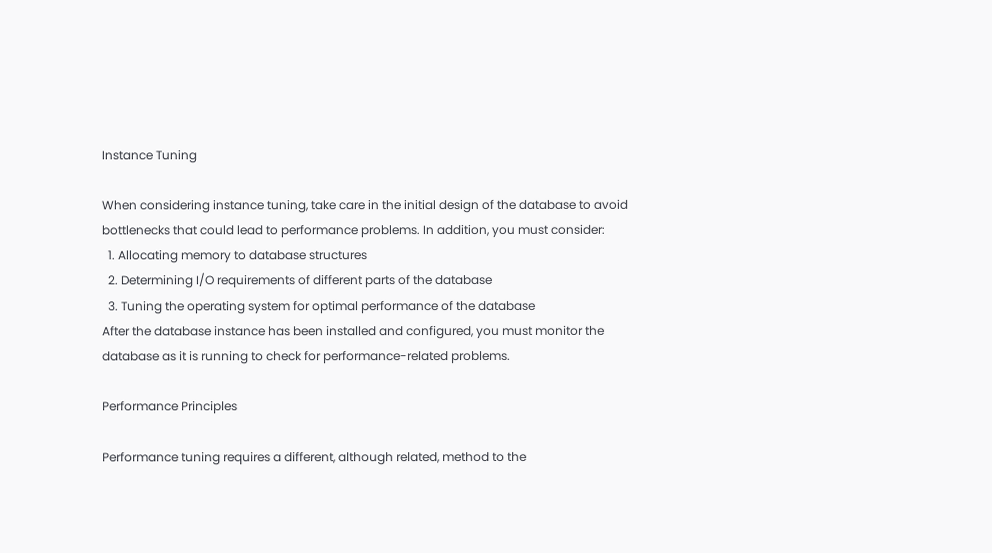Instance Tuning

When considering instance tuning, take care in the initial design of the database to avoid bottlenecks that could lead to performance problems. In addition, you must consider:
  1. Allocating memory to database structures
  2. Determining I/O requirements of different parts of the database
  3. Tuning the operating system for optimal performance of the database
After the database instance has been installed and configured, you must monitor the database as it is running to check for performance-related problems.

Performance Principles

Performance tuning requires a different, although related, method to the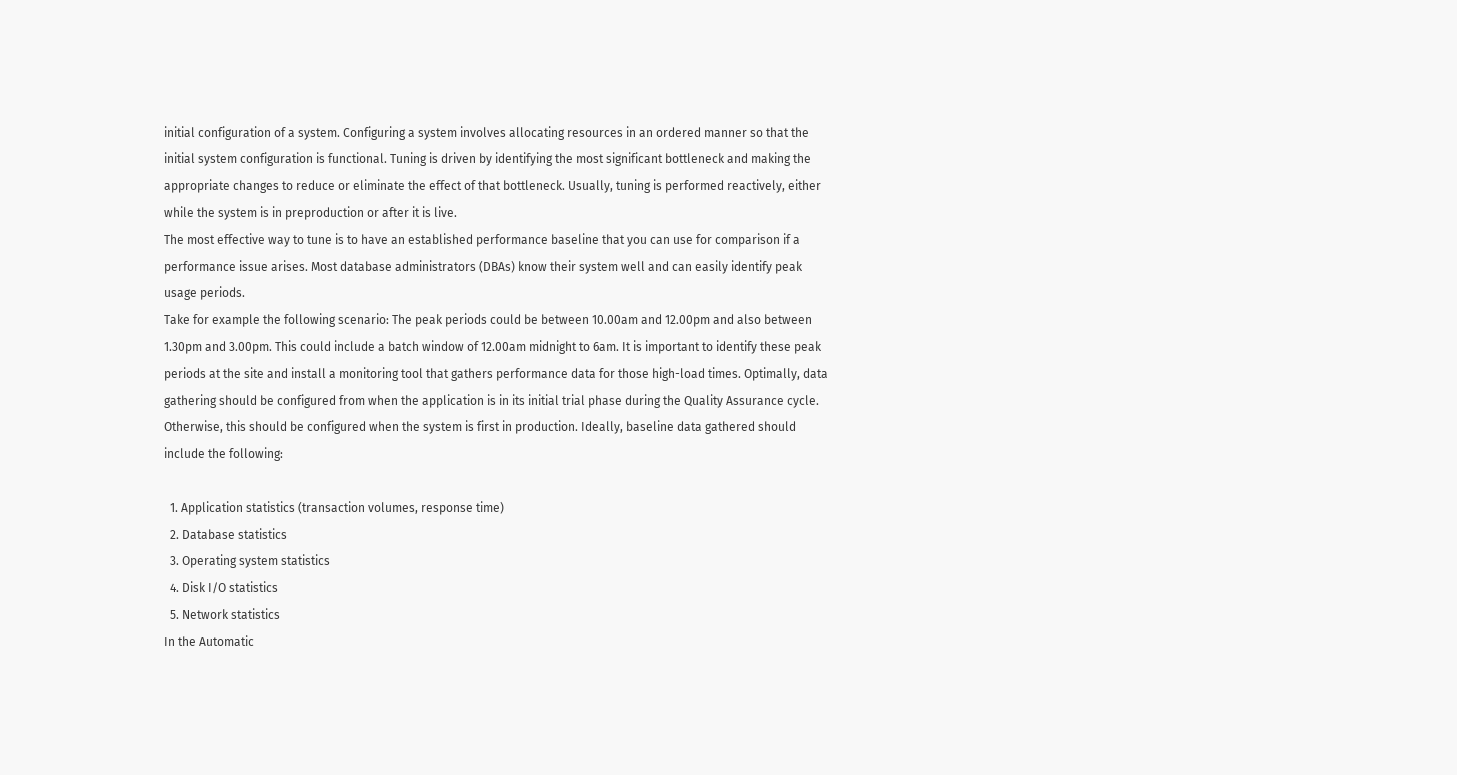initial configuration of a system. Configuring a system involves allocating resources in an ordered manner so that the initial system configuration is functional. Tuning is driven by identifying the most significant bottleneck and making the appropriate changes to reduce or eliminate the effect of that bottleneck. Usually, tuning is performed reactively, either while the system is in preproduction or after it is live.
The most effective way to tune is to have an established performance baseline that you can use for comparison if a performance issue arises. Most database administrators (DBAs) know their system well and can easily identify peak usage periods.
Take for example the following scenario: The peak periods could be between 10.00am and 12.00pm and also between 1.30pm and 3.00pm. This could include a batch window of 12.00am midnight to 6am. It is important to identify these peak periods at the site and install a monitoring tool that gathers performance data for those high-load times. Optimally, data gathering should be configured from when the application is in its initial trial phase during the Quality Assurance cycle. Otherwise, this should be configured when the system is first in production. Ideally, baseline data gathered should include the following:

  1. Application statistics (transaction volumes, response time)
  2. Database statistics
  3. Operating system statistics
  4. Disk I/O statistics
  5. Network statistics
In the Automatic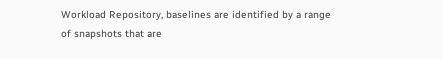Workload Repository, baselines are identified by a range of snapshots that are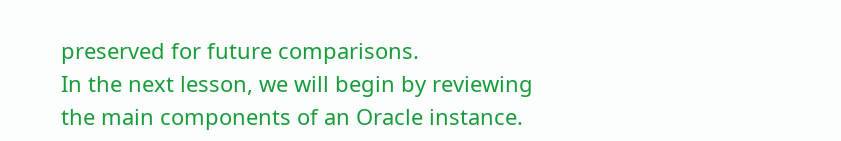preserved for future comparisons.
In the next lesson, we will begin by reviewing the main components of an Oracle instance.